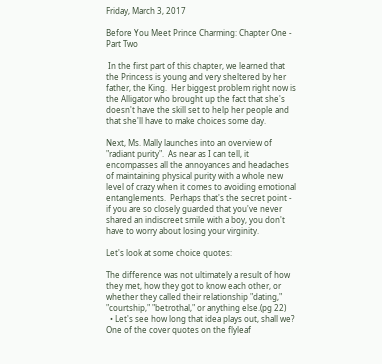Friday, March 3, 2017

Before You Meet Prince Charming: Chapter One - Part Two

 In the first part of this chapter, we learned that the Princess is young and very sheltered by her father, the King.  Her biggest problem right now is the Alligator who brought up the fact that she's doesn't have the skill set to help her people and that she'll have to make choices some day.

Next, Ms. Mally launches into an overview of "radiant purity".  As near as I can tell, it encompasses all the annoyances and headaches of maintaining physical purity with a whole new level of crazy when it comes to avoiding emotional entanglements.  Perhaps that's the secret point - if you are so closely guarded that you've never shared an indiscreet smile with a boy, you don't have to worry about losing your virginity.

Let's look at some choice quotes:

The difference was not ultimately a result of how they met, how they got to know each other, or whether they called their relationship "dating," "courtship," "betrothal," or anything else.(pg 22)
  • Let's see how long that idea plays out, shall we?  One of the cover quotes on the flyleaf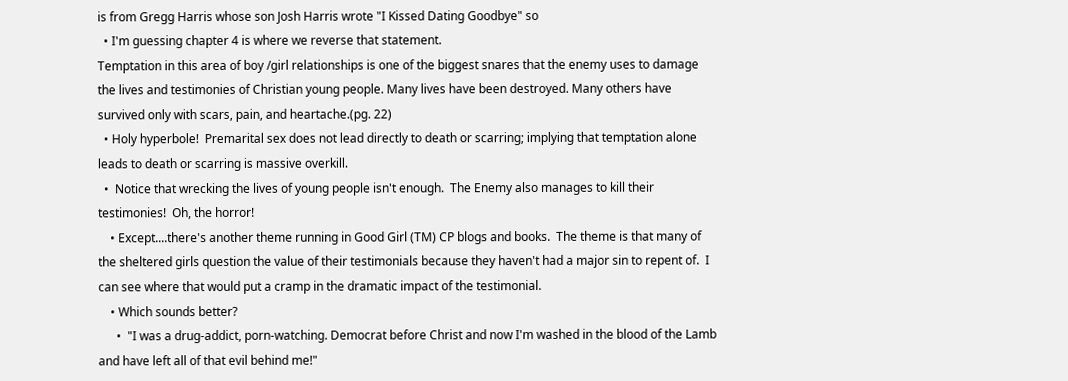is from Gregg Harris whose son Josh Harris wrote "I Kissed Dating Goodbye" so
  • I'm guessing chapter 4 is where we reverse that statement.
Temptation in this area of boy /girl relationships is one of the biggest snares that the enemy uses to damage the lives and testimonies of Christian young people. Many lives have been destroyed. Many others have survived only with scars, pain, and heartache.(pg. 22)
  • Holy hyperbole!  Premarital sex does not lead directly to death or scarring; implying that temptation alone leads to death or scarring is massive overkill.
  •  Notice that wrecking the lives of young people isn't enough.  The Enemy also manages to kill their testimonies!  Oh, the horror!
    • Except....there's another theme running in Good Girl (TM) CP blogs and books.  The theme is that many of the sheltered girls question the value of their testimonials because they haven't had a major sin to repent of.  I can see where that would put a cramp in the dramatic impact of the testimonial.
    • Which sounds better?
      •  "I was a drug-addict, porn-watching. Democrat before Christ and now I'm washed in the blood of the Lamb and have left all of that evil behind me!"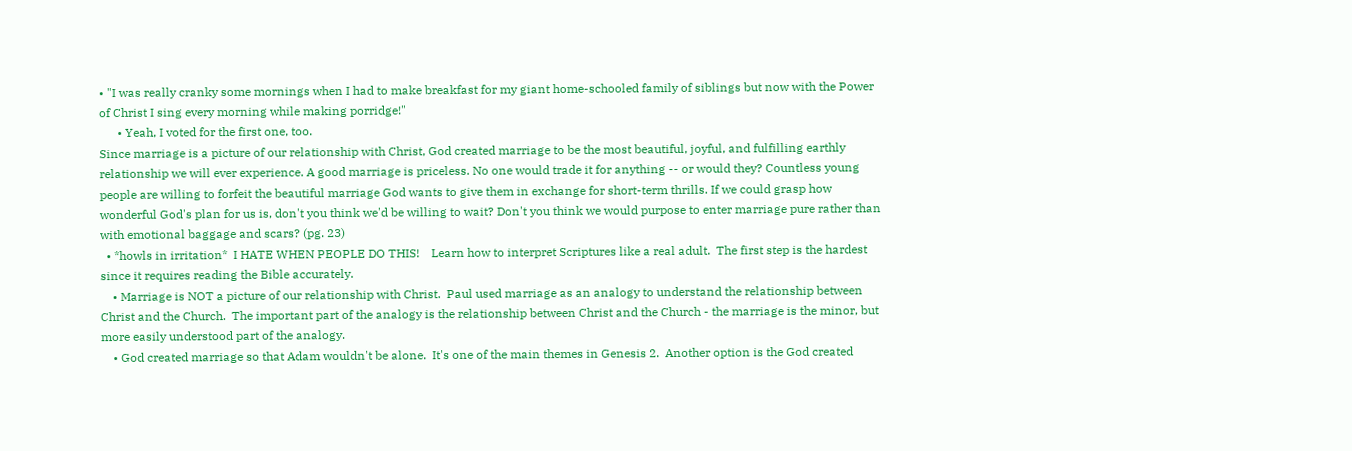• "I was really cranky some mornings when I had to make breakfast for my giant home-schooled family of siblings but now with the Power of Christ I sing every morning while making porridge!"
      • Yeah, I voted for the first one, too.
Since marriage is a picture of our relationship with Christ, God created marriage to be the most beautiful, joyful, and fulfilling earthly relationship we will ever experience. A good marriage is priceless. No one would trade it for anything -- or would they? Countless young people are willing to forfeit the beautiful marriage God wants to give them in exchange for short-term thrills. If we could grasp how wonderful God's plan for us is, don't you think we'd be willing to wait? Don't you think we would purpose to enter marriage pure rather than with emotional baggage and scars? (pg. 23)
  • *howls in irritation*  I HATE WHEN PEOPLE DO THIS!    Learn how to interpret Scriptures like a real adult.  The first step is the hardest since it requires reading the Bible accurately.
    • Marriage is NOT a picture of our relationship with Christ.  Paul used marriage as an analogy to understand the relationship between Christ and the Church.  The important part of the analogy is the relationship between Christ and the Church - the marriage is the minor, but more easily understood part of the analogy.
    • God created marriage so that Adam wouldn't be alone.  It's one of the main themes in Genesis 2.  Another option is the God created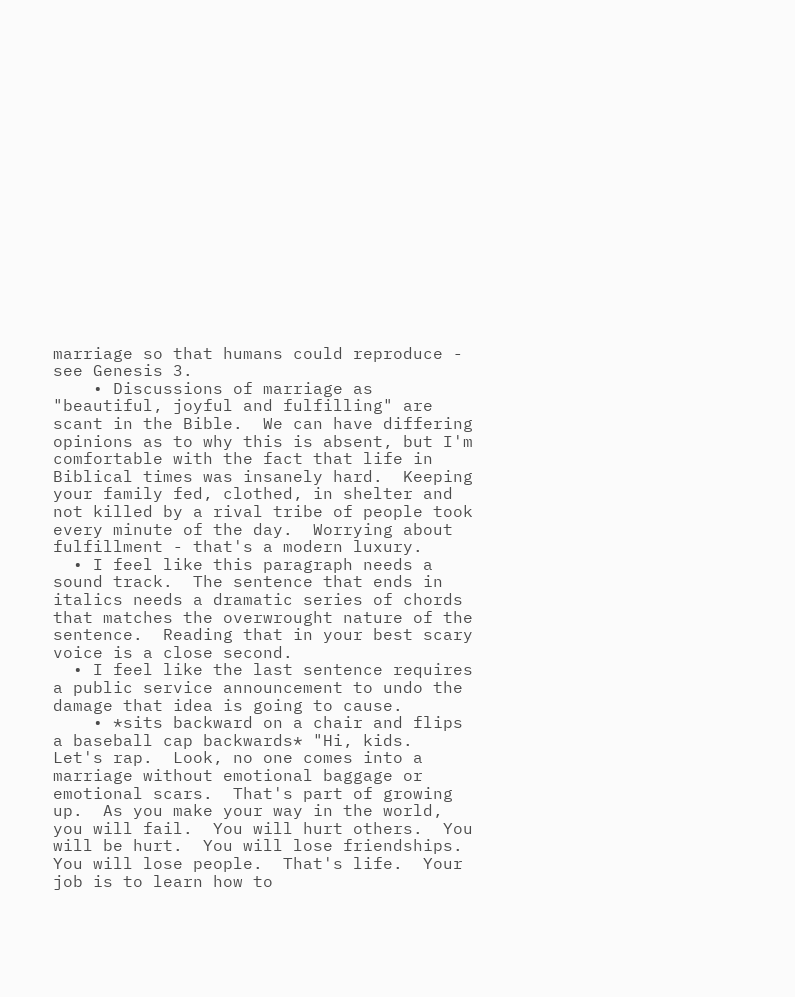marriage so that humans could reproduce - see Genesis 3.
    • Discussions of marriage as "beautiful, joyful and fulfilling" are scant in the Bible.  We can have differing opinions as to why this is absent, but I'm comfortable with the fact that life in Biblical times was insanely hard.  Keeping your family fed, clothed, in shelter and not killed by a rival tribe of people took every minute of the day.  Worrying about fulfillment - that's a modern luxury.
  • I feel like this paragraph needs a sound track.  The sentence that ends in italics needs a dramatic series of chords that matches the overwrought nature of the sentence.  Reading that in your best scary voice is a close second.
  • I feel like the last sentence requires a public service announcement to undo the damage that idea is going to cause.
    • *sits backward on a chair and flips a baseball cap backwards* "Hi, kids.  Let's rap.  Look, no one comes into a marriage without emotional baggage or emotional scars.  That's part of growing up.  As you make your way in the world, you will fail.  You will hurt others.  You will be hurt.  You will lose friendships.  You will lose people.  That's life.  Your job is to learn how to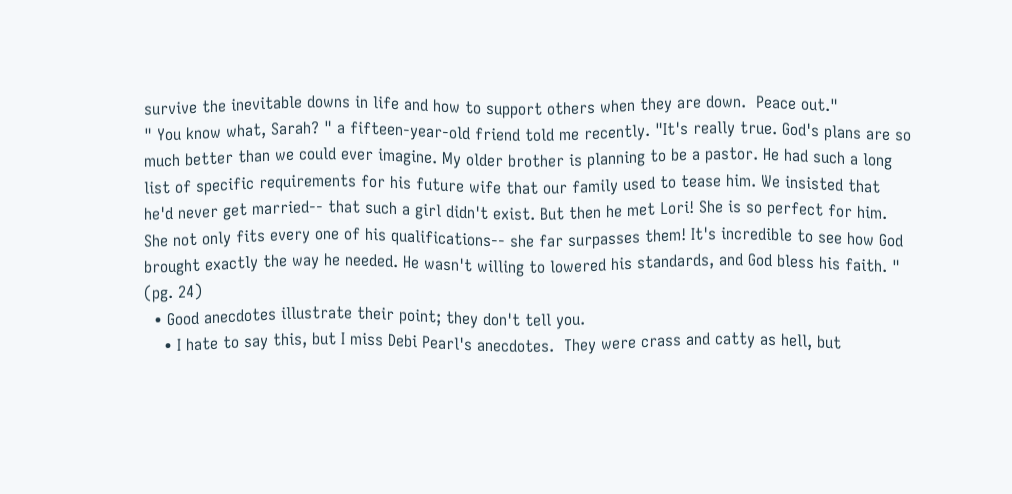survive the inevitable downs in life and how to support others when they are down.  Peace out."
" You know what, Sarah? " a fifteen-year-old friend told me recently. "It's really true. God's plans are so much better than we could ever imagine. My older brother is planning to be a pastor. He had such a long list of specific requirements for his future wife that our family used to tease him. We insisted that he'd never get married-- that such a girl didn't exist. But then he met Lori! She is so perfect for him. She not only fits every one of his qualifications-- she far surpasses them! It's incredible to see how God brought exactly the way he needed. He wasn't willing to lowered his standards, and God bless his faith. " (pg. 24)
  • Good anecdotes illustrate their point; they don't tell you.
    • I hate to say this, but I miss Debi Pearl's anecdotes.  They were crass and catty as hell, but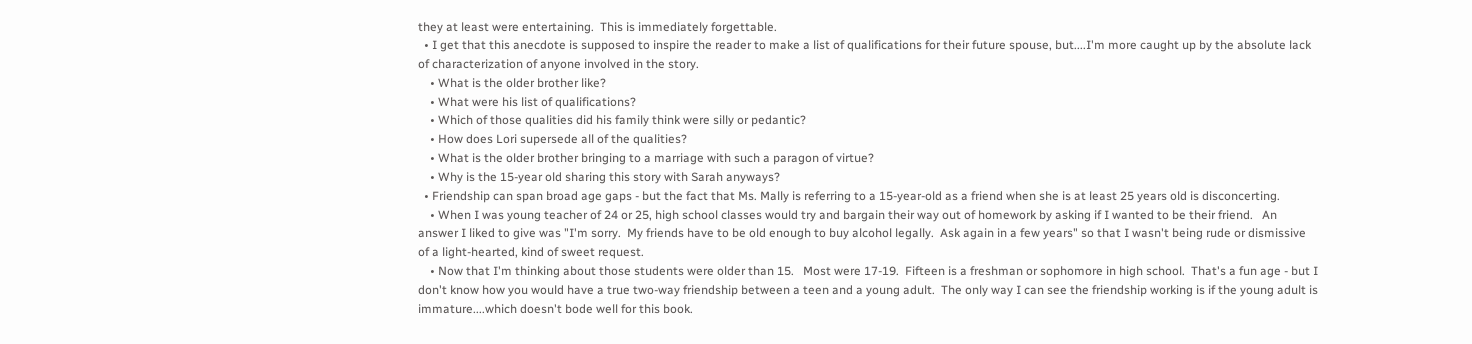they at least were entertaining.  This is immediately forgettable.
  • I get that this anecdote is supposed to inspire the reader to make a list of qualifications for their future spouse, but....I'm more caught up by the absolute lack of characterization of anyone involved in the story.
    • What is the older brother like?
    • What were his list of qualifications?
    • Which of those qualities did his family think were silly or pedantic?
    • How does Lori supersede all of the qualities?
    • What is the older brother bringing to a marriage with such a paragon of virtue?
    • Why is the 15-year old sharing this story with Sarah anyways?
  • Friendship can span broad age gaps - but the fact that Ms. Mally is referring to a 15-year-old as a friend when she is at least 25 years old is disconcerting.
    • When I was young teacher of 24 or 25, high school classes would try and bargain their way out of homework by asking if I wanted to be their friend.   An answer I liked to give was "I'm sorry.  My friends have to be old enough to buy alcohol legally.  Ask again in a few years" so that I wasn't being rude or dismissive of a light-hearted, kind of sweet request.
    • Now that I'm thinking about those students were older than 15.   Most were 17-19.  Fifteen is a freshman or sophomore in high school.  That's a fun age - but I don't know how you would have a true two-way friendship between a teen and a young adult.  The only way I can see the friendship working is if the young adult is immature....which doesn't bode well for this book.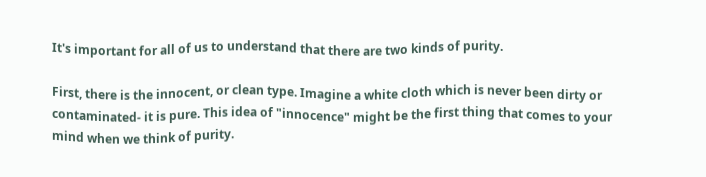It's important for all of us to understand that there are two kinds of purity.

First, there is the innocent, or clean type. Imagine a white cloth which is never been dirty or contaminated- it is pure. This idea of "innocence" might be the first thing that comes to your mind when we think of purity.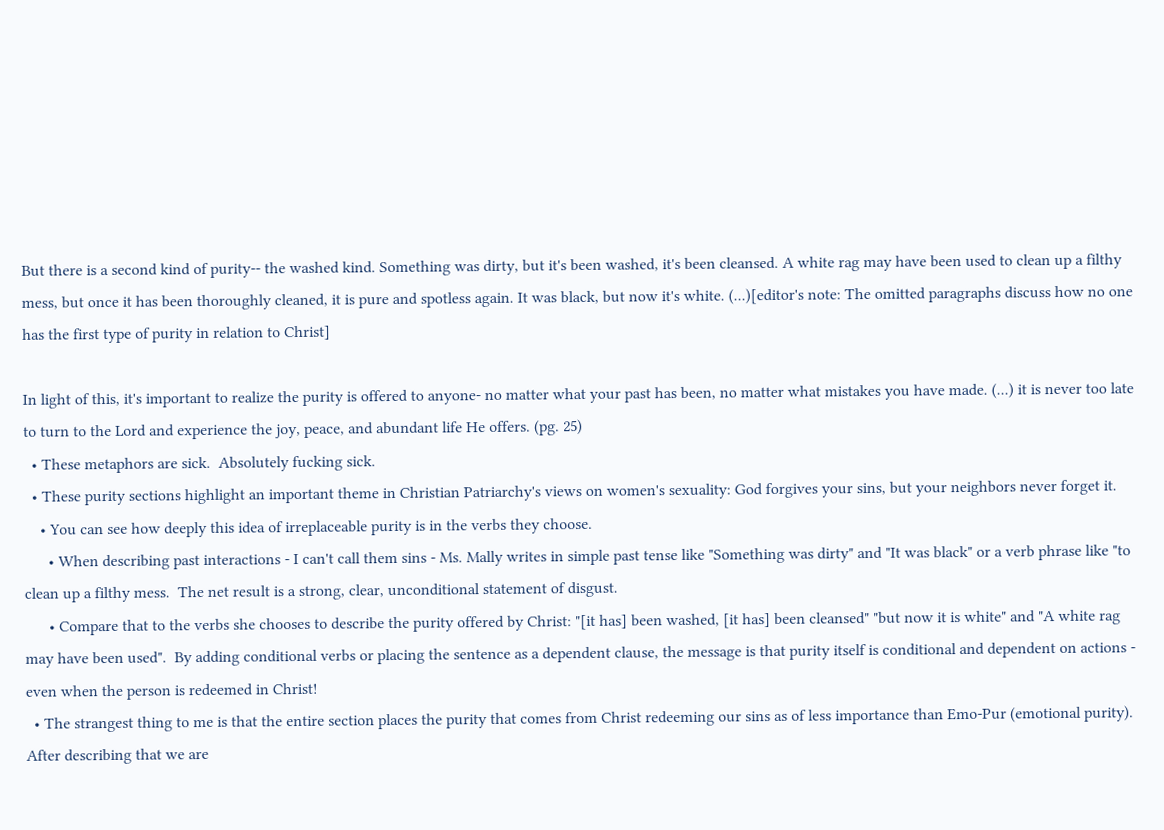But there is a second kind of purity-- the washed kind. Something was dirty, but it's been washed, it's been cleansed. A white rag may have been used to clean up a filthy mess, but once it has been thoroughly cleaned, it is pure and spotless again. It was black, but now it's white. (...)[editor's note: The omitted paragraphs discuss how no one has the first type of purity in relation to Christ]

In light of this, it's important to realize the purity is offered to anyone- no matter what your past has been, no matter what mistakes you have made. (...) it is never too late to turn to the Lord and experience the joy, peace, and abundant life He offers. (pg. 25)
  • These metaphors are sick.  Absolutely fucking sick.
  • These purity sections highlight an important theme in Christian Patriarchy's views on women's sexuality: God forgives your sins, but your neighbors never forget it.
    • You can see how deeply this idea of irreplaceable purity is in the verbs they choose.
      • When describing past interactions - I can't call them sins - Ms. Mally writes in simple past tense like "Something was dirty" and "It was black" or a verb phrase like "to clean up a filthy mess.  The net result is a strong, clear, unconditional statement of disgust.
      • Compare that to the verbs she chooses to describe the purity offered by Christ: "[it has] been washed, [it has] been cleansed" "but now it is white" and "A white rag may have been used".  By adding conditional verbs or placing the sentence as a dependent clause, the message is that purity itself is conditional and dependent on actions - even when the person is redeemed in Christ!
  • The strangest thing to me is that the entire section places the purity that comes from Christ redeeming our sins as of less importance than Emo-Pur (emotional purity).  After describing that we are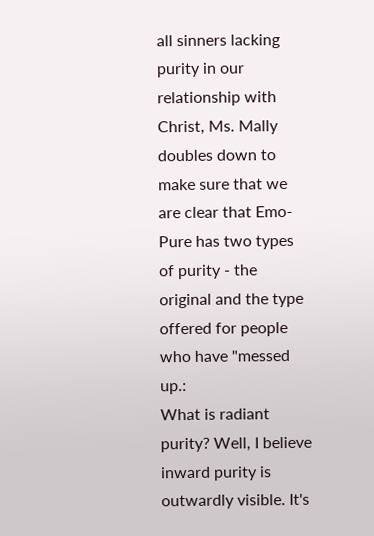all sinners lacking purity in our relationship with Christ, Ms. Mally doubles down to make sure that we are clear that Emo-Pure has two types of purity - the original and the type offered for people who have "messed up.:
What is radiant purity? Well, I believe inward purity is outwardly visible. It's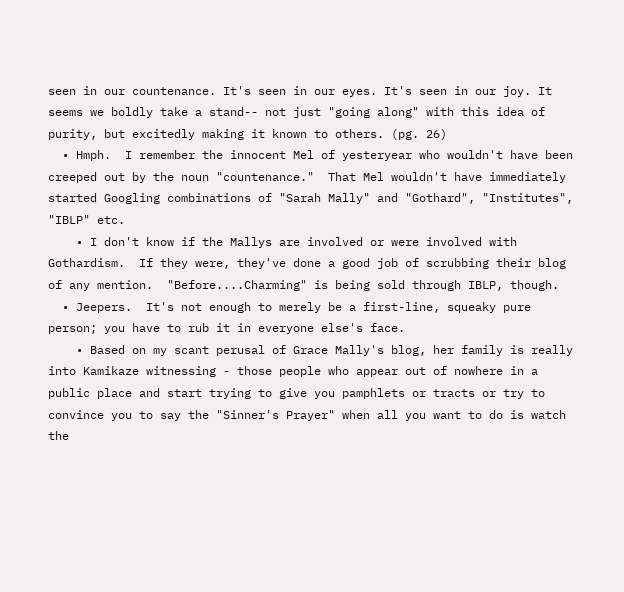seen in our countenance. It's seen in our eyes. It's seen in our joy. It seems we boldly take a stand-- not just "going along" with this idea of purity, but excitedly making it known to others. (pg. 26)
  • Hmph.  I remember the innocent Mel of yesteryear who wouldn't have been creeped out by the noun "countenance."  That Mel wouldn't have immediately started Googling combinations of "Sarah Mally" and "Gothard", "Institutes", "IBLP" etc.
    • I don't know if the Mallys are involved or were involved with Gothardism.  If they were, they've done a good job of scrubbing their blog of any mention.  "Before....Charming" is being sold through IBLP, though.
  • Jeepers.  It's not enough to merely be a first-line, squeaky pure person; you have to rub it in everyone else's face.
    • Based on my scant perusal of Grace Mally's blog, her family is really into Kamikaze witnessing - those people who appear out of nowhere in a public place and start trying to give you pamphlets or tracts or try to convince you to say the "Sinner's Prayer" when all you want to do is watch the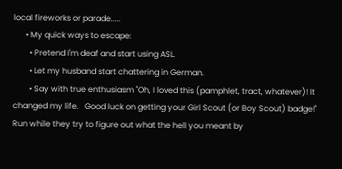local fireworks or parade.....
      • My quick ways to escape:
        • Pretend I'm deaf and start using ASL.
        • Let my husband start chattering in German.
        • Say with true enthusiasm "Oh, I loved this (pamphlet, tract, whatever)! It changed my life.   Good luck on getting your Girl Scout (or Boy Scout) badge!"  Run while they try to figure out what the hell you meant by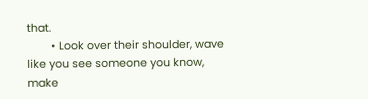that.
        • Look over their shoulder, wave like you see someone you know, make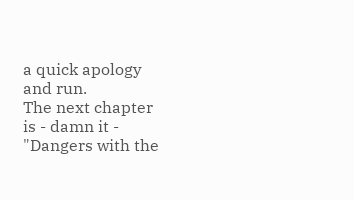a quick apology and run.
The next chapter is - damn it - "Dangers with the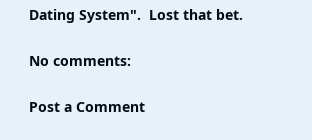Dating System".  Lost that bet.

No comments:

Post a Comment